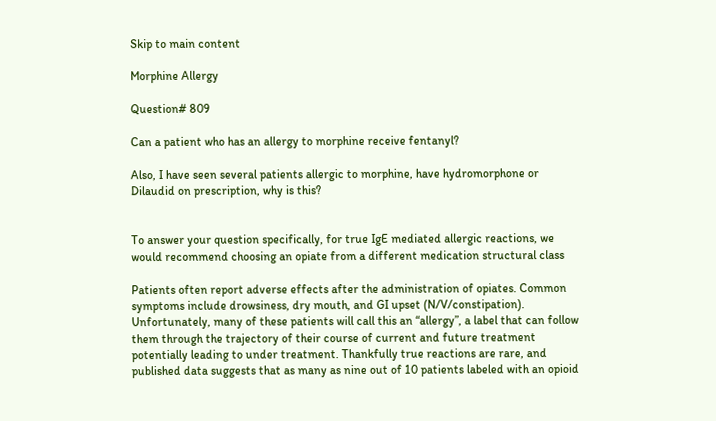Skip to main content

Morphine Allergy

Question# 809

Can a patient who has an allergy to morphine receive fentanyl?

Also, I have seen several patients allergic to morphine, have hydromorphone or Dilaudid on prescription, why is this?


To answer your question specifically, for true IgE mediated allergic reactions, we would recommend choosing an opiate from a different medication structural class

Patients often report adverse effects after the administration of opiates. Common symptoms include drowsiness, dry mouth, and GI upset (N/V/constipation). Unfortunately, many of these patients will call this an “allergy”, a label that can follow them through the trajectory of their course of current and future treatment potentially leading to under treatment. Thankfully true reactions are rare, and published data suggests that as many as nine out of 10 patients labeled with an opioid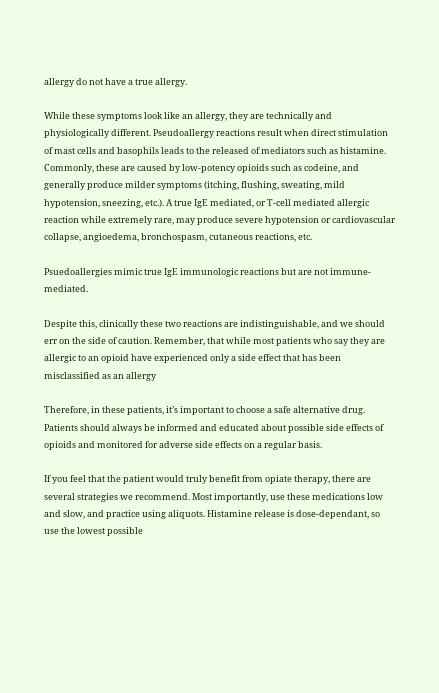allergy do not have a true allergy.

While these symptoms look like an allergy, they are technically and physiologically different. Pseudoallergy reactions result when direct stimulation of mast cells and basophils leads to the released of mediators such as histamine. Commonly, these are caused by low-potency opioids such as codeine, and generally produce milder symptoms (itching, flushing, sweating, mild hypotension, sneezing, etc.). A true IgE mediated, or T-cell mediated allergic reaction while extremely rare, may produce severe hypotension or cardiovascular collapse, angioedema, bronchospasm, cutaneous reactions, etc.

Psuedoallergies mimic true IgE immunologic reactions but are not immune-mediated.

Despite this, clinically these two reactions are indistinguishable, and we should err on the side of caution. Remember, that while most patients who say they are allergic to an opioid have experienced only a side effect that has been misclassified as an allergy

Therefore, in these patients, it’s important to choose a safe alternative drug. Patients should always be informed and educated about possible side effects of opioids and monitored for adverse side effects on a regular basis.

If you feel that the patient would truly benefit from opiate therapy, there are several strategies we recommend. Most importantly, use these medications low and slow, and practice using aliquots. Histamine release is dose-dependant, so use the lowest possible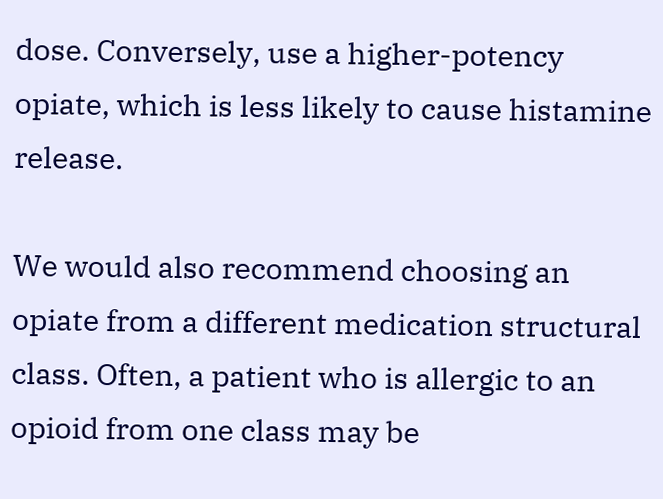dose. Conversely, use a higher-potency opiate, which is less likely to cause histamine release.

We would also recommend choosing an opiate from a different medication structural class. Often, a patient who is allergic to an opioid from one class may be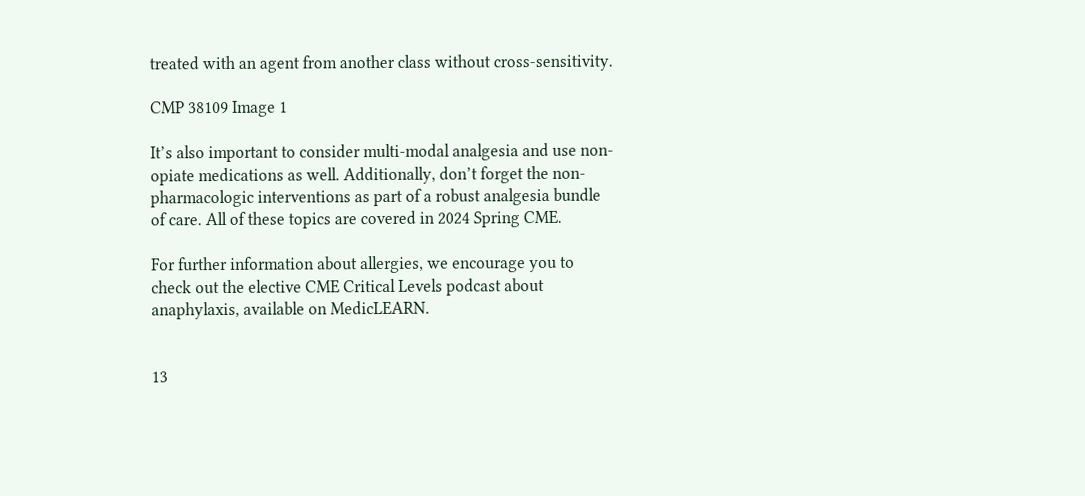treated with an agent from another class without cross-sensitivity.

CMP 38109 Image 1

It’s also important to consider multi-modal analgesia and use non-opiate medications as well. Additionally, don’t forget the non-pharmacologic interventions as part of a robust analgesia bundle of care. All of these topics are covered in 2024 Spring CME.

For further information about allergies, we encourage you to check out the elective CME Critical Levels podcast about anaphylaxis, available on MedicLEARN.


13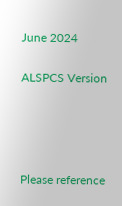June 2024

ALSPCS Version




Please reference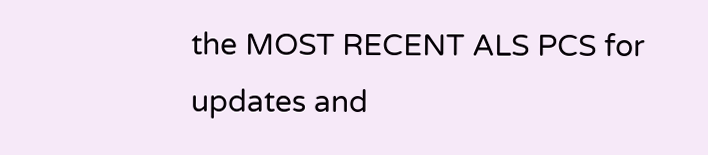the MOST RECENT ALS PCS for updates and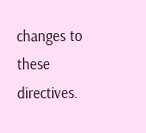changes to these directives.